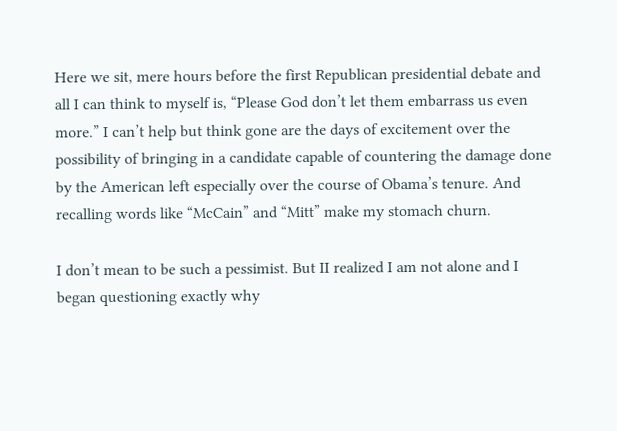Here we sit, mere hours before the first Republican presidential debate and all I can think to myself is, “Please God don’t let them embarrass us even more.” I can’t help but think gone are the days of excitement over the possibility of bringing in a candidate capable of countering the damage done by the American left especially over the course of Obama’s tenure. And recalling words like “McCain” and “Mitt” make my stomach churn.

I don’t mean to be such a pessimist. But II realized I am not alone and I began questioning exactly why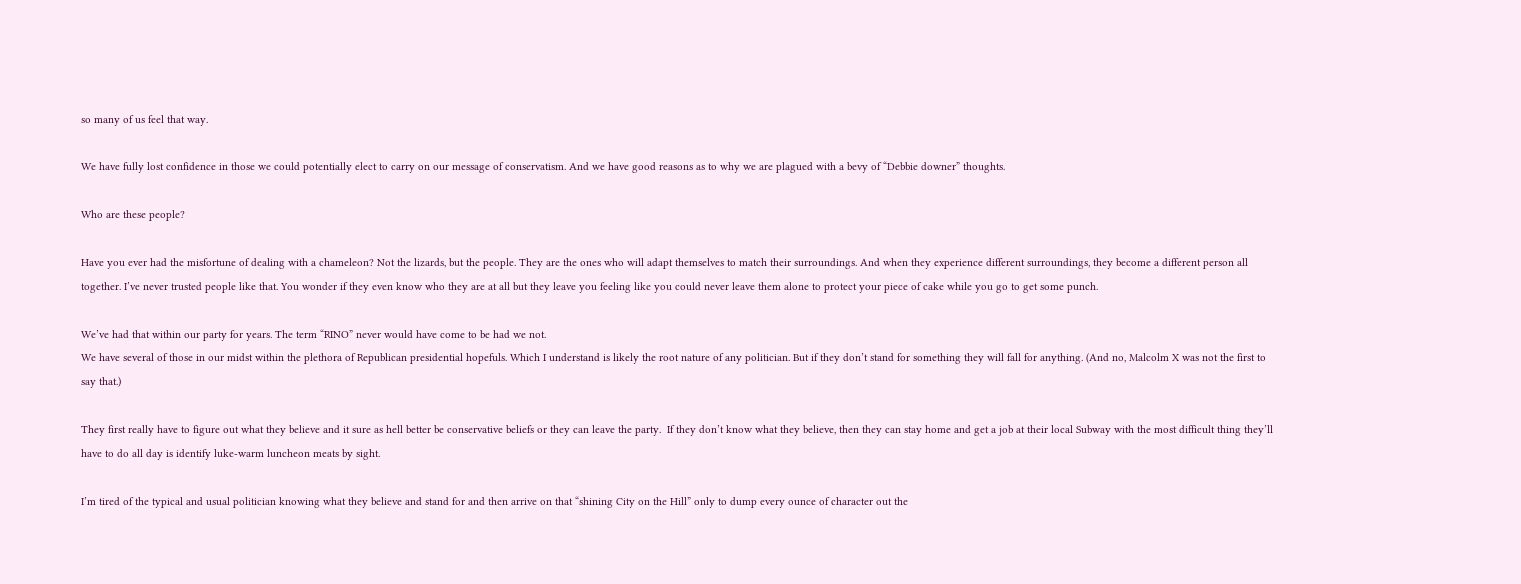so many of us feel that way.

We have fully lost confidence in those we could potentially elect to carry on our message of conservatism. And we have good reasons as to why we are plagued with a bevy of “Debbie downer” thoughts.

Who are these people?

Have you ever had the misfortune of dealing with a chameleon? Not the lizards, but the people. They are the ones who will adapt themselves to match their surroundings. And when they experience different surroundings, they become a different person all together. I’ve never trusted people like that. You wonder if they even know who they are at all but they leave you feeling like you could never leave them alone to protect your piece of cake while you go to get some punch.

We’ve had that within our party for years. The term “RINO” never would have come to be had we not.
We have several of those in our midst within the plethora of Republican presidential hopefuls. Which I understand is likely the root nature of any politician. But if they don’t stand for something they will fall for anything. (And no, Malcolm X was not the first to say that.)

They first really have to figure out what they believe and it sure as hell better be conservative beliefs or they can leave the party.  If they don’t know what they believe, then they can stay home and get a job at their local Subway with the most difficult thing they’ll have to do all day is identify luke-warm luncheon meats by sight.

I’m tired of the typical and usual politician knowing what they believe and stand for and then arrive on that “shining City on the Hill” only to dump every ounce of character out the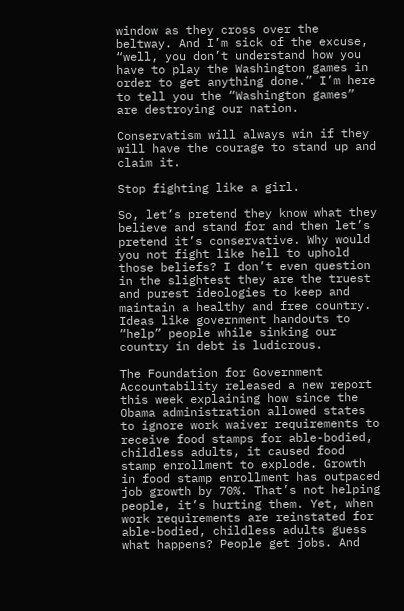window as they cross over the beltway. And I’m sick of the excuse, “well, you don’t understand how you have to play the Washington games in order to get anything done.” I’m here to tell you the “Washington games” are destroying our nation.

Conservatism will always win if they will have the courage to stand up and claim it.

Stop fighting like a girl.

So, let’s pretend they know what they believe and stand for and then let’s pretend it’s conservative. Why would you not fight like hell to uphold those beliefs? I don’t even question in the slightest they are the truest and purest ideologies to keep and maintain a healthy and free country. Ideas like government handouts to “help” people while sinking our country in debt is ludicrous.

The Foundation for Government Accountability released a new report this week explaining how since the Obama administration allowed states to ignore work waiver requirements to receive food stamps for able-bodied, childless adults, it caused food stamp enrollment to explode. Growth in food stamp enrollment has outpaced job growth by 70%. That’s not helping people, it’s hurting them. Yet, when work requirements are reinstated for able-bodied, childless adults guess what happens? People get jobs. And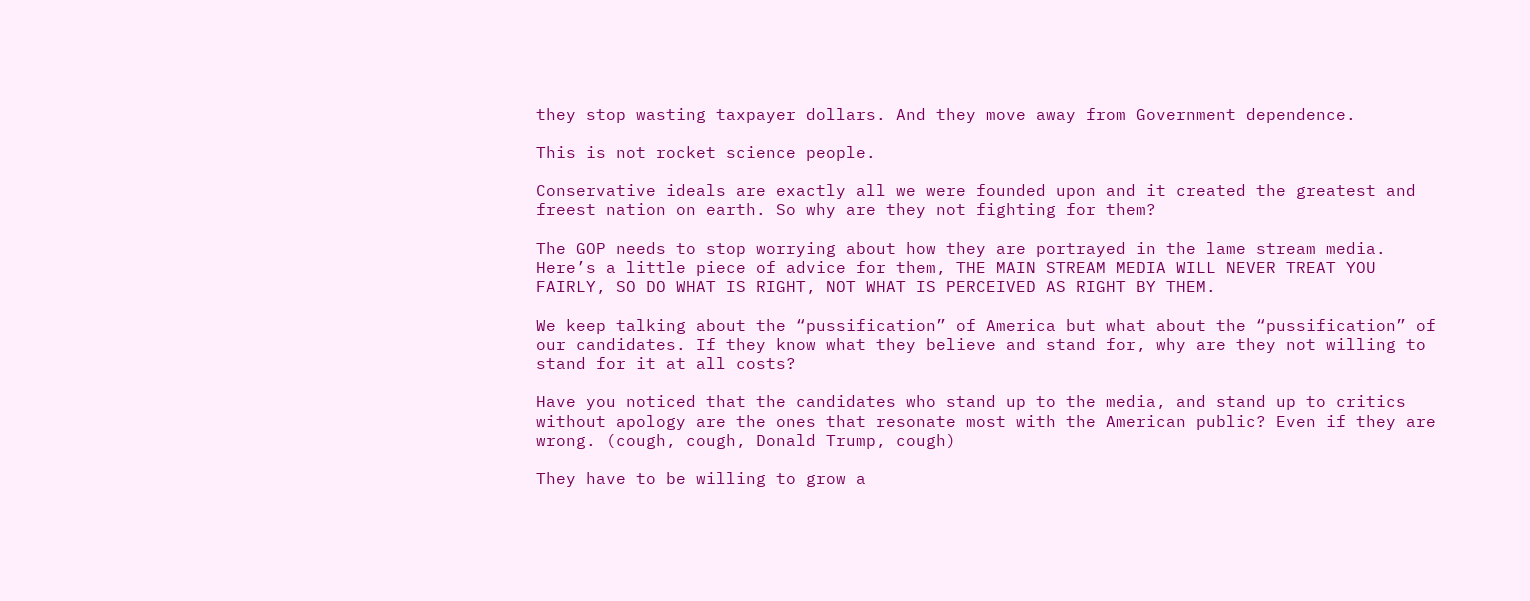they stop wasting taxpayer dollars. And they move away from Government dependence.

This is not rocket science people.

Conservative ideals are exactly all we were founded upon and it created the greatest and freest nation on earth. So why are they not fighting for them?

The GOP needs to stop worrying about how they are portrayed in the lame stream media. Here’s a little piece of advice for them, THE MAIN STREAM MEDIA WILL NEVER TREAT YOU FAIRLY, SO DO WHAT IS RIGHT, NOT WHAT IS PERCEIVED AS RIGHT BY THEM.

We keep talking about the “pussification” of America but what about the “pussification” of our candidates. If they know what they believe and stand for, why are they not willing to stand for it at all costs?

Have you noticed that the candidates who stand up to the media, and stand up to critics without apology are the ones that resonate most with the American public? Even if they are wrong. (cough, cough, Donald Trump, cough)

They have to be willing to grow a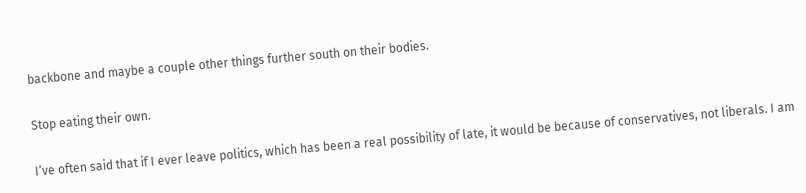backbone and maybe a couple other things further south on their bodies.

Stop eating their own.

I’ve often said that if I ever leave politics, which has been a real possibility of late, it would be because of conservatives, not liberals. I am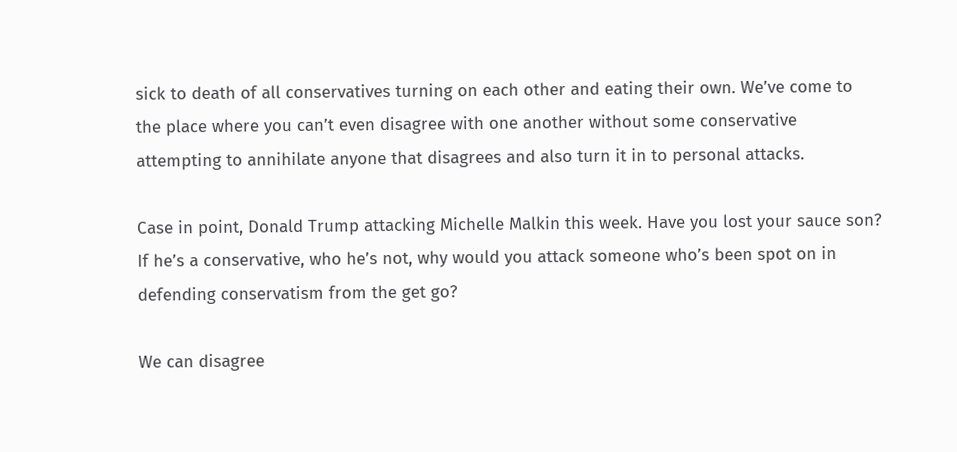sick to death of all conservatives turning on each other and eating their own. We’ve come to the place where you can’t even disagree with one another without some conservative attempting to annihilate anyone that disagrees and also turn it in to personal attacks.

Case in point, Donald Trump attacking Michelle Malkin this week. Have you lost your sauce son? If he’s a conservative, who he’s not, why would you attack someone who’s been spot on in defending conservatism from the get go?

We can disagree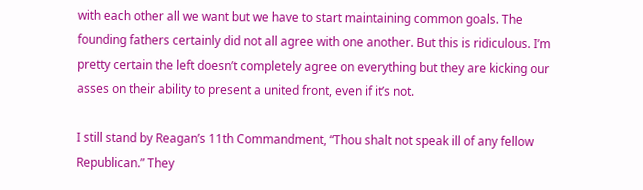with each other all we want but we have to start maintaining common goals. The founding fathers certainly did not all agree with one another. But this is ridiculous. I’m pretty certain the left doesn’t completely agree on everything but they are kicking our asses on their ability to present a united front, even if it’s not.

I still stand by Reagan’s 11th Commandment, “Thou shalt not speak ill of any fellow Republican.” They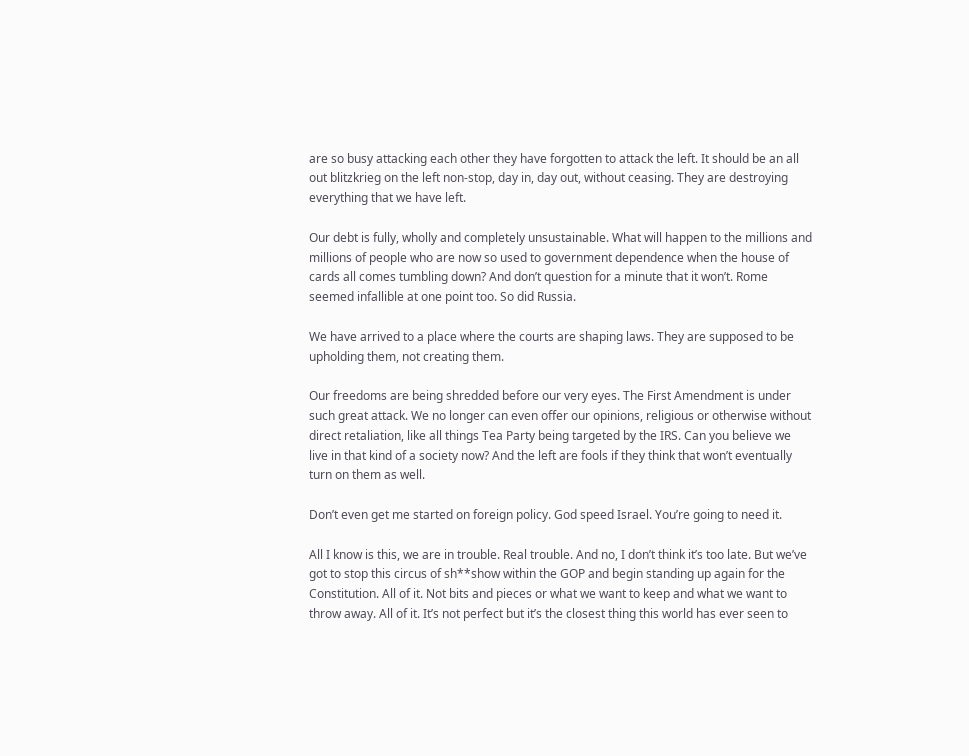are so busy attacking each other they have forgotten to attack the left. It should be an all out blitzkrieg on the left non-stop, day in, day out, without ceasing. They are destroying everything that we have left.

Our debt is fully, wholly and completely unsustainable. What will happen to the millions and millions of people who are now so used to government dependence when the house of cards all comes tumbling down? And don’t question for a minute that it won’t. Rome seemed infallible at one point too. So did Russia.

We have arrived to a place where the courts are shaping laws. They are supposed to be upholding them, not creating them.

Our freedoms are being shredded before our very eyes. The First Amendment is under such great attack. We no longer can even offer our opinions, religious or otherwise without direct retaliation, like all things Tea Party being targeted by the IRS. Can you believe we live in that kind of a society now? And the left are fools if they think that won’t eventually turn on them as well.

Don’t even get me started on foreign policy. God speed Israel. You’re going to need it.

All I know is this, we are in trouble. Real trouble. And no, I don’t think it’s too late. But we’ve got to stop this circus of sh**show within the GOP and begin standing up again for the Constitution. All of it. Not bits and pieces or what we want to keep and what we want to throw away. All of it. It’s not perfect but it’s the closest thing this world has ever seen to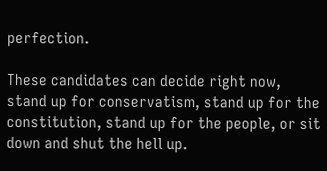perfection.

These candidates can decide right now, stand up for conservatism, stand up for the constitution, stand up for the people, or sit down and shut the hell up.